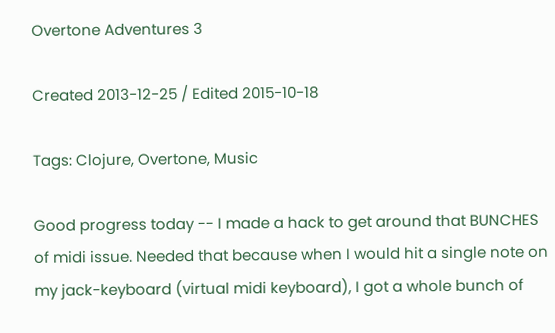Overtone Adventures 3

Created 2013-12-25 / Edited 2015-10-18

Tags: Clojure, Overtone, Music

Good progress today -- I made a hack to get around that BUNCHES of midi issue. Needed that because when I would hit a single note on my jack-keyboard (virtual midi keyboard), I got a whole bunch of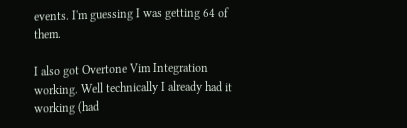events. I'm guessing I was getting 64 of them.

I also got Overtone Vim Integration working. Well technically I already had it working (had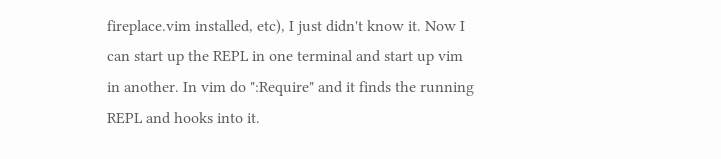fireplace.vim installed, etc), I just didn't know it. Now I can start up the REPL in one terminal and start up vim in another. In vim do ":Require" and it finds the running REPL and hooks into it.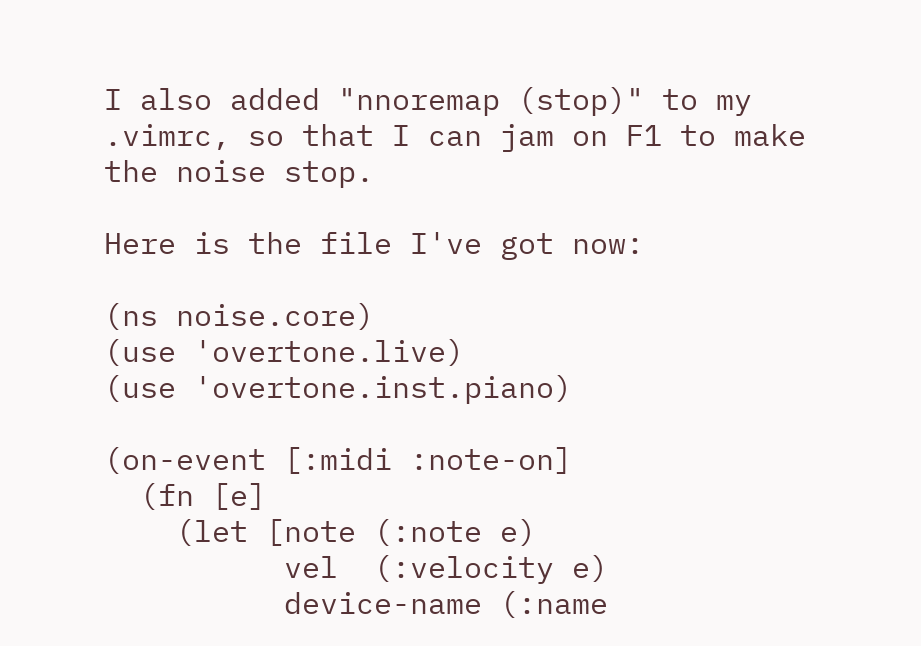I also added "nnoremap (stop)" to my .vimrc, so that I can jam on F1 to make the noise stop.

Here is the file I've got now:

(ns noise.core)
(use 'overtone.live)
(use 'overtone.inst.piano)

(on-event [:midi :note-on]
  (fn [e]
    (let [note (:note e)
          vel  (:velocity e)
          device-name (:name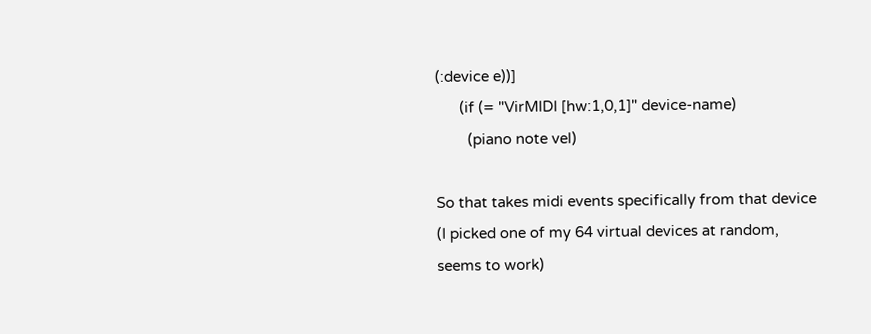(:device e))]
      (if (= "VirMIDI [hw:1,0,1]" device-name)
        (piano note vel)

So that takes midi events specifically from that device (I picked one of my 64 virtual devices at random, seems to work)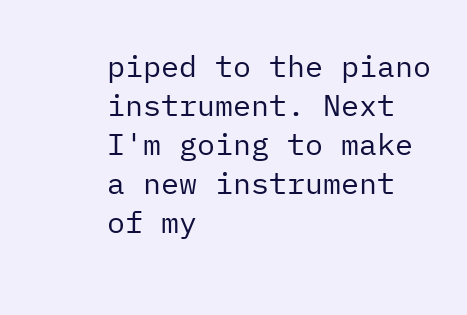piped to the piano instrument. Next I'm going to make a new instrument of my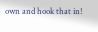own and hook that in!